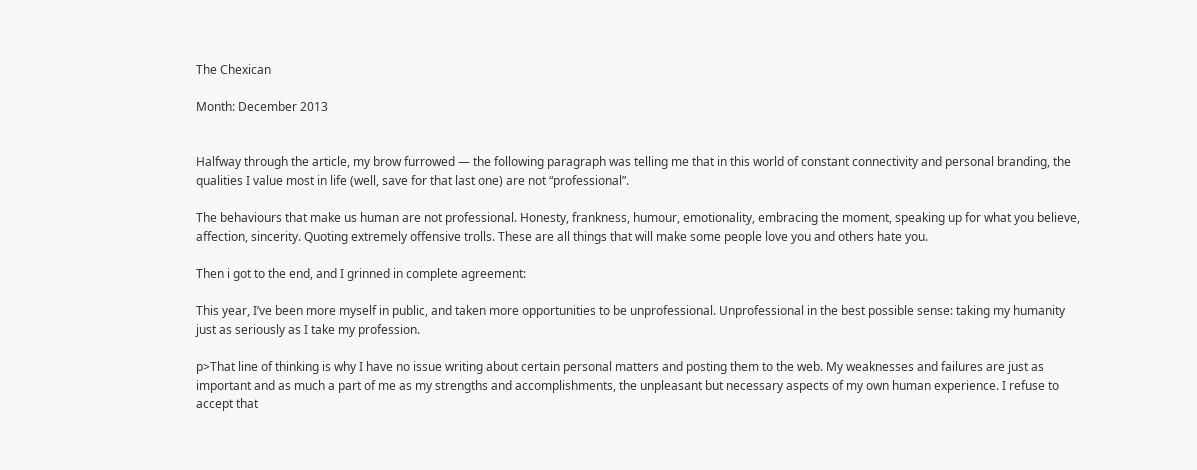The Chexican

Month: December 2013


Halfway through the article, my brow furrowed — the following paragraph was telling me that in this world of constant connectivity and personal branding, the qualities I value most in life (well, save for that last one) are not “professional”.

The behaviours that make us human are not professional. Honesty, frankness, humour, emotionality, embracing the moment, speaking up for what you believe, affection, sincerity. Quoting extremely offensive trolls. These are all things that will make some people love you and others hate you.

Then i got to the end, and I grinned in complete agreement:

This year, I’ve been more myself in public, and taken more opportunities to be unprofessional. Unprofessional in the best possible sense: taking my humanity just as seriously as I take my profession.

p>That line of thinking is why I have no issue writing about certain personal matters and posting them to the web. My weaknesses and failures are just as important and as much a part of me as my strengths and accomplishments, the unpleasant but necessary aspects of my own human experience. I refuse to accept that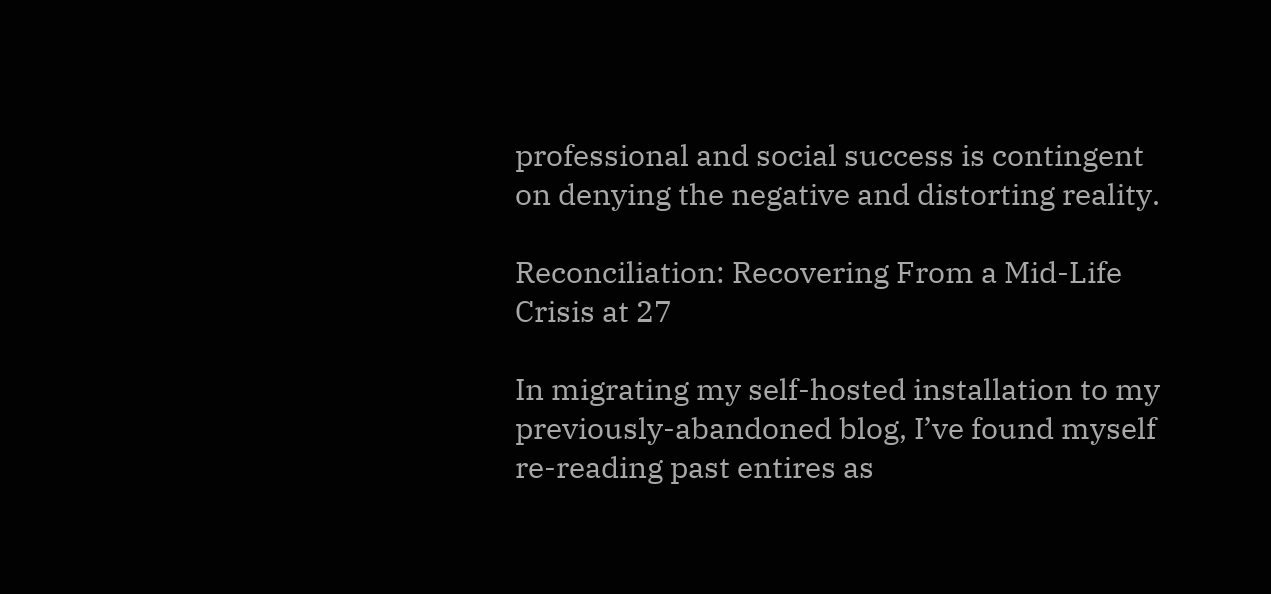professional and social success is contingent on denying the negative and distorting reality.

Reconciliation: Recovering From a Mid-Life Crisis at 27

In migrating my self-hosted installation to my previously-abandoned blog, I’ve found myself re-reading past entires as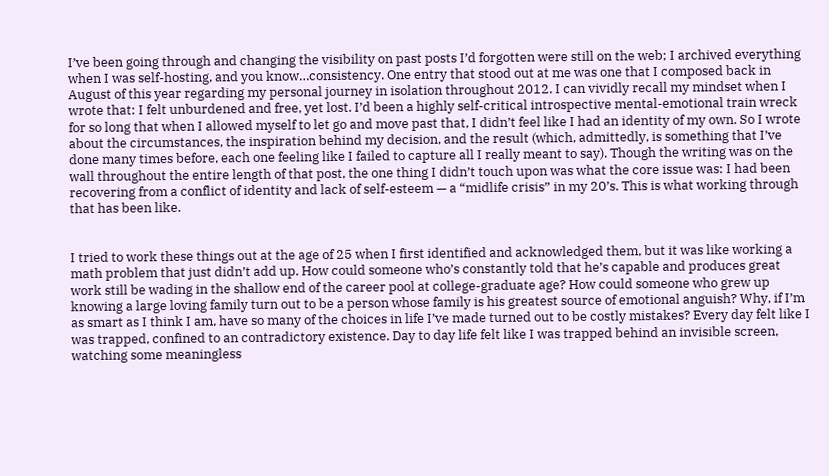I’ve been going through and changing the visibility on past posts I’d forgotten were still on the web; I archived everything when I was self-hosting, and you know…consistency. One entry that stood out at me was one that I composed back in August of this year regarding my personal journey in isolation throughout 2012. I can vividly recall my mindset when I wrote that: I felt unburdened and free, yet lost. I’d been a highly self-critical introspective mental-emotional train wreck for so long that when I allowed myself to let go and move past that, I didn’t feel like I had an identity of my own. So I wrote about the circumstances, the inspiration behind my decision, and the result (which, admittedly, is something that I’ve done many times before, each one feeling like I failed to capture all I really meant to say). Though the writing was on the wall throughout the entire length of that post, the one thing I didn’t touch upon was what the core issue was: I had been recovering from a conflict of identity and lack of self-esteem — a “midlife crisis” in my 20’s. This is what working through that has been like.


I tried to work these things out at the age of 25 when I first identified and acknowledged them, but it was like working a math problem that just didn’t add up. How could someone who’s constantly told that he’s capable and produces great work still be wading in the shallow end of the career pool at college-graduate age? How could someone who grew up knowing a large loving family turn out to be a person whose family is his greatest source of emotional anguish? Why, if I’m as smart as I think I am, have so many of the choices in life I’ve made turned out to be costly mistakes? Every day felt like I was trapped, confined to an contradictory existence. Day to day life felt like I was trapped behind an invisible screen, watching some meaningless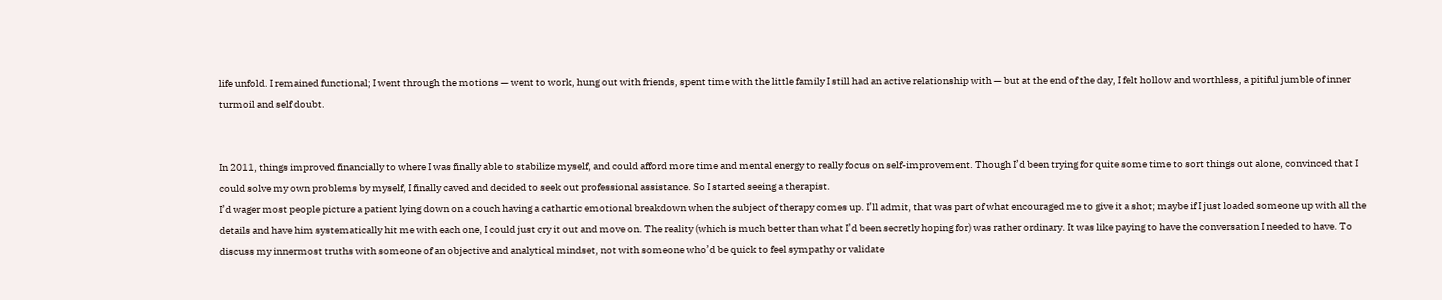life unfold. I remained functional; I went through the motions — went to work, hung out with friends, spent time with the little family I still had an active relationship with — but at the end of the day, I felt hollow and worthless, a pitiful jumble of inner turmoil and self doubt.


In 2011, things improved financially to where I was finally able to stabilize myself, and could afford more time and mental energy to really focus on self-improvement. Though I’d been trying for quite some time to sort things out alone, convinced that I could solve my own problems by myself, I finally caved and decided to seek out professional assistance. So I started seeing a therapist.
I’d wager most people picture a patient lying down on a couch having a cathartic emotional breakdown when the subject of therapy comes up. I’ll admit, that was part of what encouraged me to give it a shot; maybe if I just loaded someone up with all the details and have him systematically hit me with each one, I could just cry it out and move on. The reality (which is much better than what I’d been secretly hoping for) was rather ordinary. It was like paying to have the conversation I needed to have. To discuss my innermost truths with someone of an objective and analytical mindset, not with someone who’d be quick to feel sympathy or validate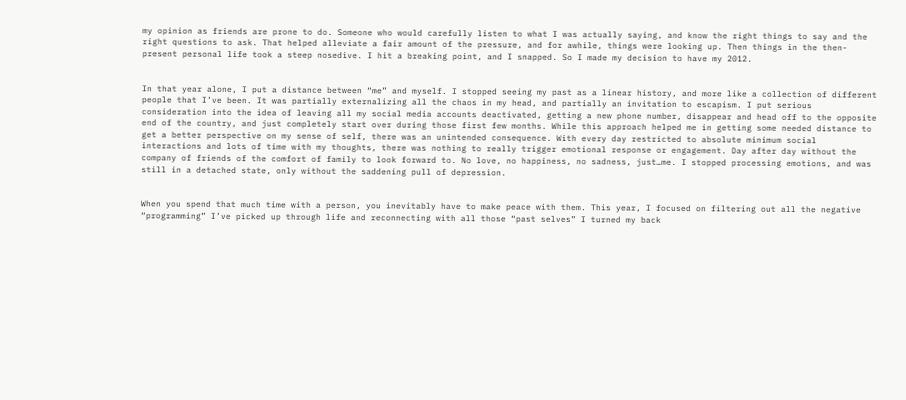my opinion as friends are prone to do. Someone who would carefully listen to what I was actually saying, and know the right things to say and the right questions to ask. That helped alleviate a fair amount of the pressure, and for awhile, things were looking up. Then things in the then-present personal life took a steep nosedive. I hit a breaking point, and I snapped. So I made my decision to have my 2012.


In that year alone, I put a distance between “me” and myself. I stopped seeing my past as a linear history, and more like a collection of different people that I’ve been. It was partially externalizing all the chaos in my head, and partially an invitation to escapism. I put serious consideration into the idea of leaving all my social media accounts deactivated, getting a new phone number, disappear and head off to the opposite end of the country, and just completely start over during those first few months. While this approach helped me in getting some needed distance to get a better perspective on my sense of self, there was an unintended consequence. With every day restricted to absolute minimum social interactions and lots of time with my thoughts, there was nothing to really trigger emotional response or engagement. Day after day without the company of friends of the comfort of family to look forward to. No love, no happiness, no sadness, just…me. I stopped processing emotions, and was still in a detached state, only without the saddening pull of depression.


When you spend that much time with a person, you inevitably have to make peace with them. This year, I focused on filtering out all the negative “programming” I’ve picked up through life and reconnecting with all those “past selves” I turned my back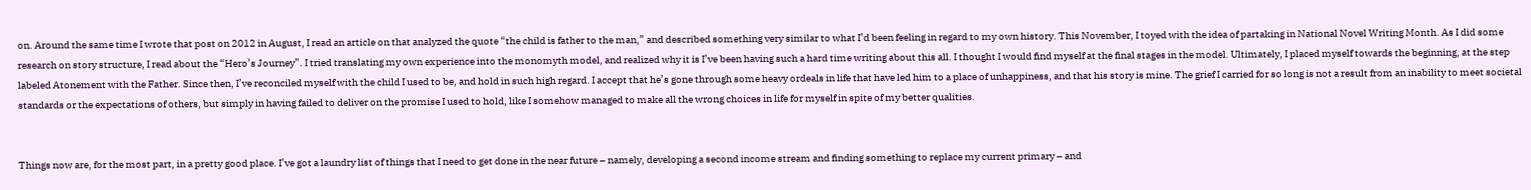on. Around the same time I wrote that post on 2012 in August, I read an article on that analyzed the quote “the child is father to the man,” and described something very similar to what I’d been feeling in regard to my own history. This November, I toyed with the idea of partaking in National Novel Writing Month. As I did some research on story structure, I read about the “Hero’s Journey”. I tried translating my own experience into the monomyth model, and realized why it is I’ve been having such a hard time writing about this all. I thought I would find myself at the final stages in the model. Ultimately, I placed myself towards the beginning, at the step labeled Atonement with the Father. Since then, I’ve reconciled myself with the child I used to be, and hold in such high regard. I accept that he’s gone through some heavy ordeals in life that have led him to a place of unhappiness, and that his story is mine. The grief I carried for so long is not a result from an inability to meet societal standards or the expectations of others, but simply in having failed to deliver on the promise I used to hold, like I somehow managed to make all the wrong choices in life for myself in spite of my better qualities.


Things now are, for the most part, in a pretty good place. I’ve got a laundry list of things that I need to get done in the near future – namely, developing a second income stream and finding something to replace my current primary – and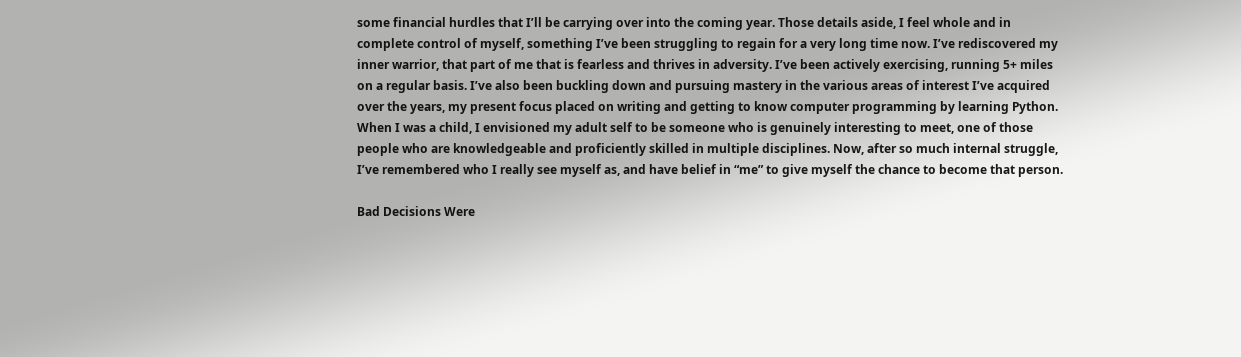some financial hurdles that I’ll be carrying over into the coming year. Those details aside, I feel whole and in complete control of myself, something I’ve been struggling to regain for a very long time now. I’ve rediscovered my inner warrior, that part of me that is fearless and thrives in adversity. I’ve been actively exercising, running 5+ miles on a regular basis. I’ve also been buckling down and pursuing mastery in the various areas of interest I’ve acquired over the years, my present focus placed on writing and getting to know computer programming by learning Python.
When I was a child, I envisioned my adult self to be someone who is genuinely interesting to meet, one of those people who are knowledgeable and proficiently skilled in multiple disciplines. Now, after so much internal struggle, I’ve remembered who I really see myself as, and have belief in “me” to give myself the chance to become that person.

Bad Decisions Were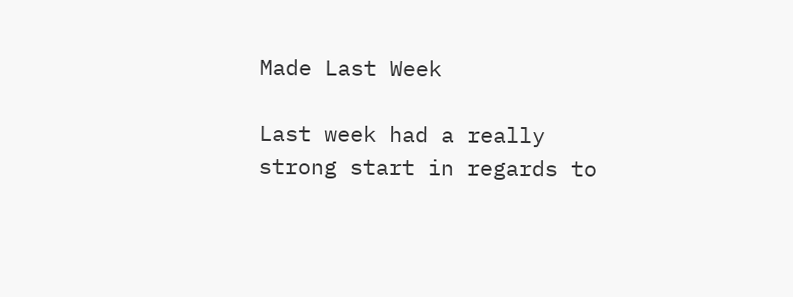Made Last Week

Last week had a really strong start in regards to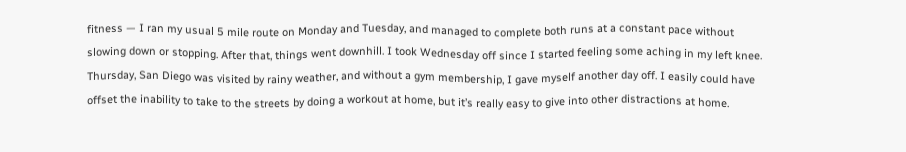fitness — I ran my usual 5 mile route on Monday and Tuesday, and managed to complete both runs at a constant pace without slowing down or stopping. After that, things went downhill. I took Wednesday off since I started feeling some aching in my left knee. Thursday, San Diego was visited by rainy weather, and without a gym membership, I gave myself another day off. I easily could have offset the inability to take to the streets by doing a workout at home, but it’s really easy to give into other distractions at home.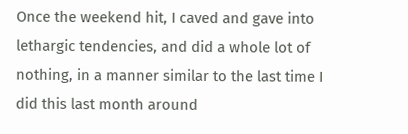Once the weekend hit, I caved and gave into lethargic tendencies, and did a whole lot of nothing, in a manner similar to the last time I did this last month around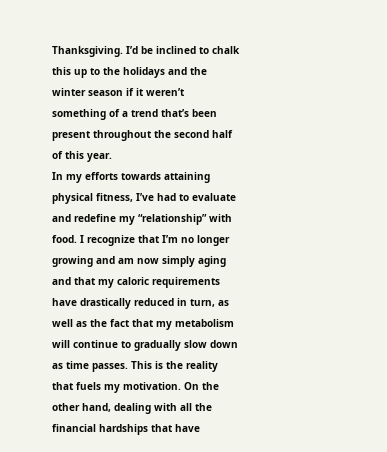Thanksgiving. I’d be inclined to chalk this up to the holidays and the winter season if it weren’t something of a trend that’s been present throughout the second half of this year.
In my efforts towards attaining physical fitness, I’ve had to evaluate and redefine my “relationship” with food. I recognize that I’m no longer growing and am now simply aging and that my caloric requirements have drastically reduced in turn, as well as the fact that my metabolism will continue to gradually slow down as time passes. This is the reality that fuels my motivation. On the other hand, dealing with all the financial hardships that have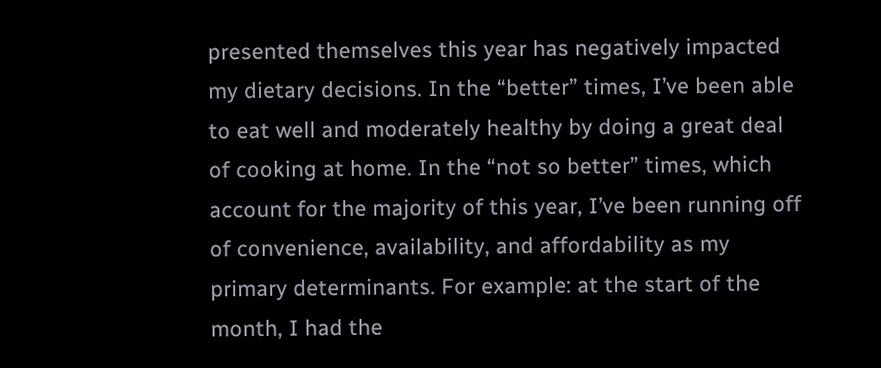presented themselves this year has negatively impacted my dietary decisions. In the “better” times, I’ve been able to eat well and moderately healthy by doing a great deal of cooking at home. In the “not so better” times, which account for the majority of this year, I’ve been running off of convenience, availability, and affordability as my primary determinants. For example: at the start of the month, I had the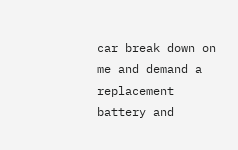car break down on me and demand a replacement battery and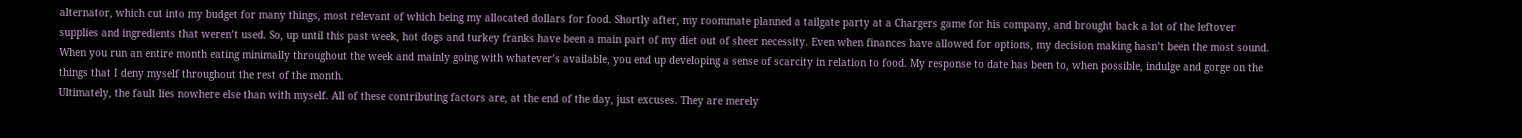alternator, which cut into my budget for many things, most relevant of which being my allocated dollars for food. Shortly after, my roommate planned a tailgate party at a Chargers game for his company, and brought back a lot of the leftover supplies and ingredients that weren’t used. So, up until this past week, hot dogs and turkey franks have been a main part of my diet out of sheer necessity. Even when finances have allowed for options, my decision making hasn’t been the most sound. When you run an entire month eating minimally throughout the week and mainly going with whatever’s available, you end up developing a sense of scarcity in relation to food. My response to date has been to, when possible, indulge and gorge on the things that I deny myself throughout the rest of the month.
Ultimately, the fault lies nowhere else than with myself. All of these contributing factors are, at the end of the day, just excuses. They are merely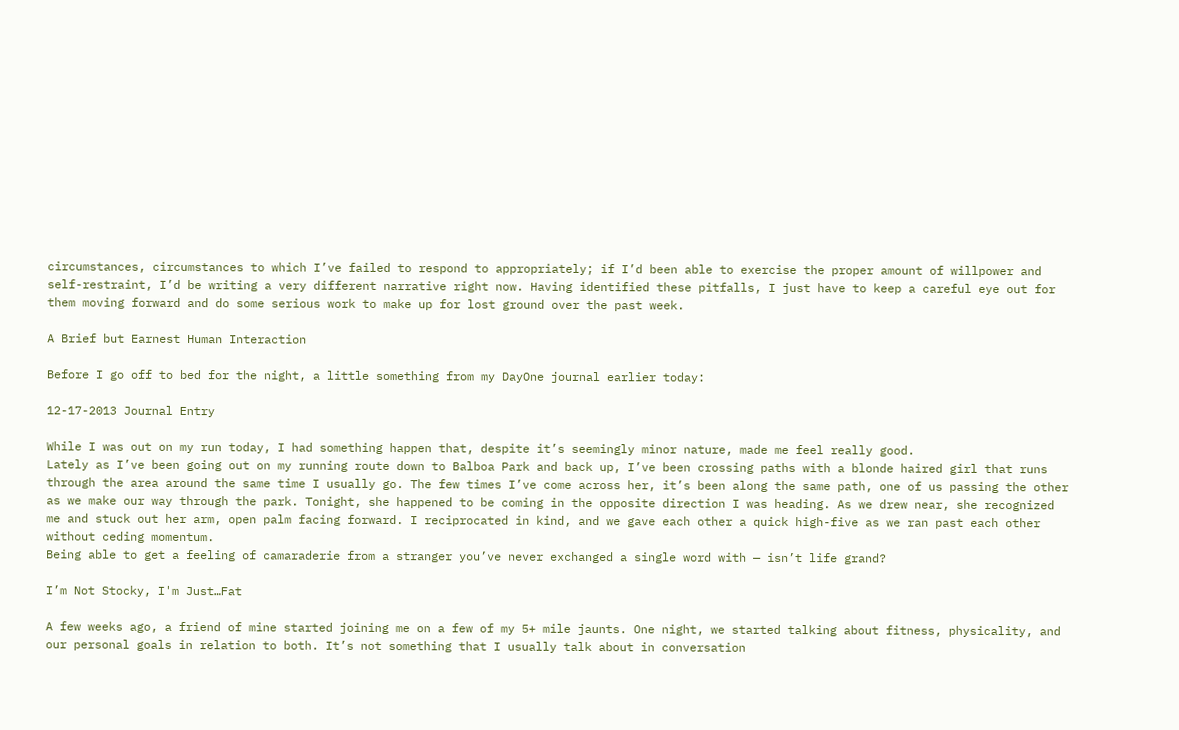circumstances, circumstances to which I’ve failed to respond to appropriately; if I’d been able to exercise the proper amount of willpower and self-restraint, I’d be writing a very different narrative right now. Having identified these pitfalls, I just have to keep a careful eye out for them moving forward and do some serious work to make up for lost ground over the past week.

A Brief but Earnest Human Interaction

Before I go off to bed for the night, a little something from my DayOne journal earlier today:

12-17-2013 Journal Entry

While I was out on my run today, I had something happen that, despite it’s seemingly minor nature, made me feel really good.
Lately as I’ve been going out on my running route down to Balboa Park and back up, I’ve been crossing paths with a blonde haired girl that runs through the area around the same time I usually go. The few times I’ve come across her, it’s been along the same path, one of us passing the other as we make our way through the park. Tonight, she happened to be coming in the opposite direction I was heading. As we drew near, she recognized me and stuck out her arm, open palm facing forward. I reciprocated in kind, and we gave each other a quick high-five as we ran past each other without ceding momentum.
Being able to get a feeling of camaraderie from a stranger you’ve never exchanged a single word with — isn’t life grand?

I’m Not Stocky, I'm Just…Fat

A few weeks ago, a friend of mine started joining me on a few of my 5+ mile jaunts. One night, we started talking about fitness, physicality, and our personal goals in relation to both. It’s not something that I usually talk about in conversation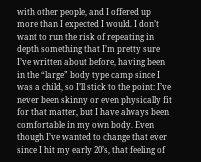with other people, and I offered up more than I expected I would. I don’t want to run the risk of repeating in depth something that I’m pretty sure I’ve written about before, having been in the “large” body type camp since I was a child, so I’ll stick to the point: I’ve never been skinny or even physically fit for that matter, but I have always been comfortable in my own body. Even though I’ve wanted to change that ever since I hit my early 20’s, that feeling of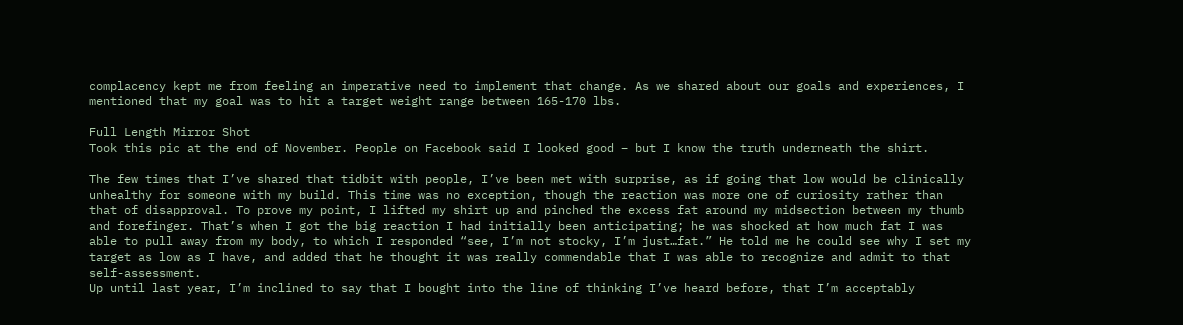complacency kept me from feeling an imperative need to implement that change. As we shared about our goals and experiences, I mentioned that my goal was to hit a target weight range between 165-170 lbs.

Full Length Mirror Shot
Took this pic at the end of November. People on Facebook said I looked good – but I know the truth underneath the shirt.

The few times that I’ve shared that tidbit with people, I’ve been met with surprise, as if going that low would be clinically unhealthy for someone with my build. This time was no exception, though the reaction was more one of curiosity rather than that of disapproval. To prove my point, I lifted my shirt up and pinched the excess fat around my midsection between my thumb and forefinger. That’s when I got the big reaction I had initially been anticipating; he was shocked at how much fat I was able to pull away from my body, to which I responded “see, I’m not stocky, I’m just…fat.” He told me he could see why I set my target as low as I have, and added that he thought it was really commendable that I was able to recognize and admit to that self-assessment.
Up until last year, I’m inclined to say that I bought into the line of thinking I’ve heard before, that I’m acceptably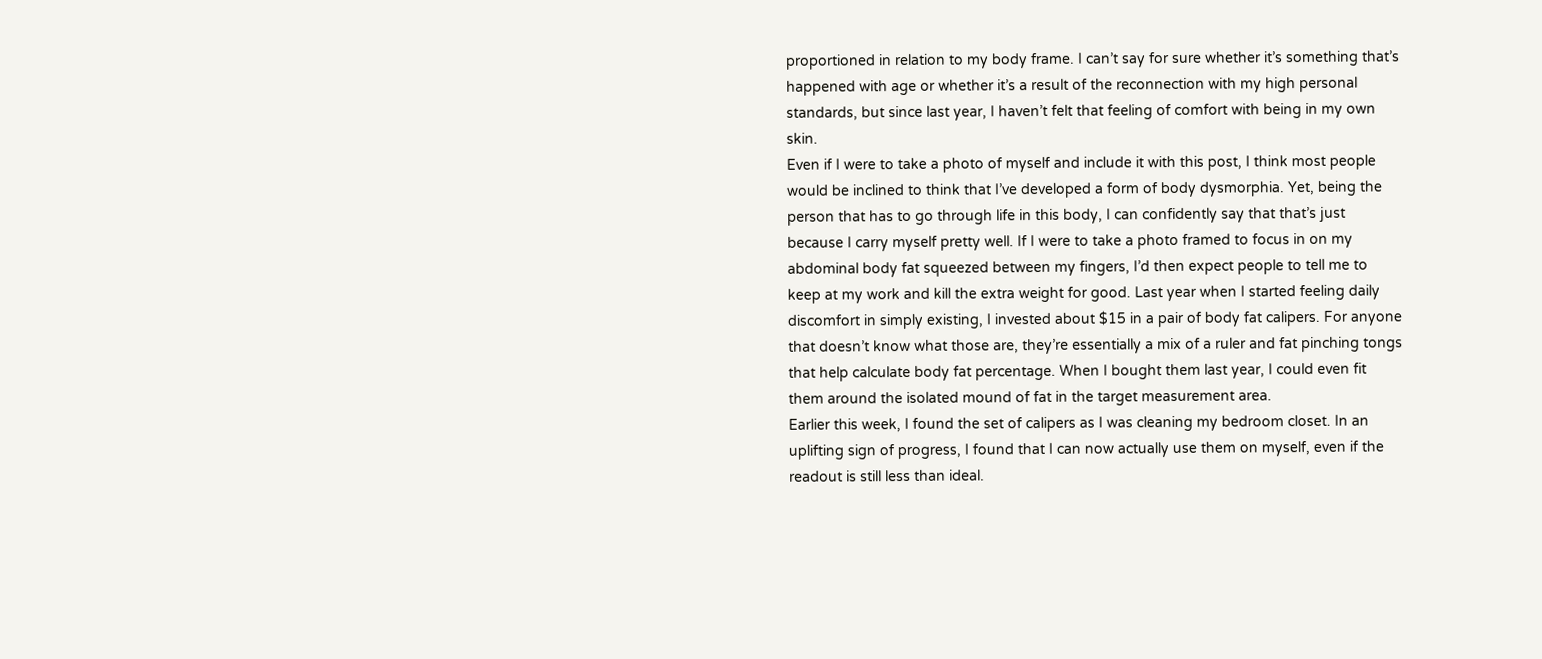proportioned in relation to my body frame. I can’t say for sure whether it’s something that’s happened with age or whether it’s a result of the reconnection with my high personal standards, but since last year, I haven’t felt that feeling of comfort with being in my own skin.
Even if I were to take a photo of myself and include it with this post, I think most people would be inclined to think that I’ve developed a form of body dysmorphia. Yet, being the person that has to go through life in this body, I can confidently say that that’s just because I carry myself pretty well. If I were to take a photo framed to focus in on my abdominal body fat squeezed between my fingers, I’d then expect people to tell me to keep at my work and kill the extra weight for good. Last year when I started feeling daily discomfort in simply existing, I invested about $15 in a pair of body fat calipers. For anyone that doesn’t know what those are, they’re essentially a mix of a ruler and fat pinching tongs that help calculate body fat percentage. When I bought them last year, I could even fit them around the isolated mound of fat in the target measurement area.
Earlier this week, I found the set of calipers as I was cleaning my bedroom closet. In an uplifting sign of progress, I found that I can now actually use them on myself, even if the readout is still less than ideal.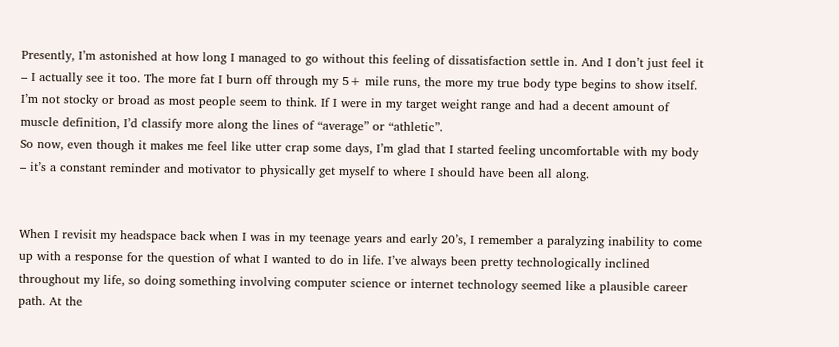Presently, I’m astonished at how long I managed to go without this feeling of dissatisfaction settle in. And I don’t just feel it – I actually see it too. The more fat I burn off through my 5+ mile runs, the more my true body type begins to show itself. I’m not stocky or broad as most people seem to think. If I were in my target weight range and had a decent amount of muscle definition, I’d classify more along the lines of “average” or “athletic”.
So now, even though it makes me feel like utter crap some days, I’m glad that I started feeling uncomfortable with my body – it’s a constant reminder and motivator to physically get myself to where I should have been all along.


When I revisit my headspace back when I was in my teenage years and early 20’s, I remember a paralyzing inability to come up with a response for the question of what I wanted to do in life. I’ve always been pretty technologically inclined throughout my life, so doing something involving computer science or internet technology seemed like a plausible career path. At the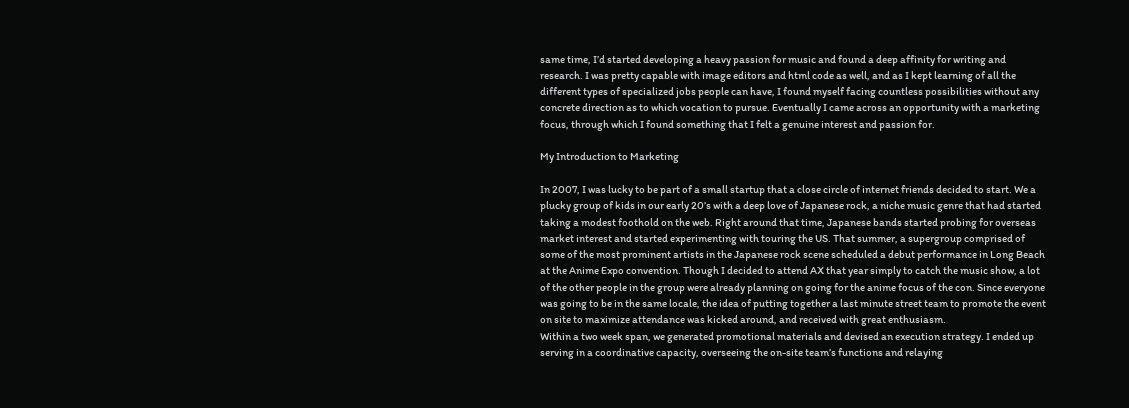same time, I’d started developing a heavy passion for music and found a deep affinity for writing and research. I was pretty capable with image editors and html code as well, and as I kept learning of all the different types of specialized jobs people can have, I found myself facing countless possibilities without any concrete direction as to which vocation to pursue. Eventually I came across an opportunity with a marketing focus, through which I found something that I felt a genuine interest and passion for.

My Introduction to Marketing

In 2007, I was lucky to be part of a small startup that a close circle of internet friends decided to start. We a plucky group of kids in our early 20’s with a deep love of Japanese rock, a niche music genre that had started taking a modest foothold on the web. Right around that time, Japanese bands started probing for overseas market interest and started experimenting with touring the US. That summer, a supergroup comprised of some of the most prominent artists in the Japanese rock scene scheduled a debut performance in Long Beach at the Anime Expo convention. Though I decided to attend AX that year simply to catch the music show, a lot of the other people in the group were already planning on going for the anime focus of the con. Since everyone was going to be in the same locale, the idea of putting together a last minute street team to promote the event on site to maximize attendance was kicked around, and received with great enthusiasm.
Within a two week span, we generated promotional materials and devised an execution strategy. I ended up serving in a coordinative capacity, overseeing the on-site team’s functions and relaying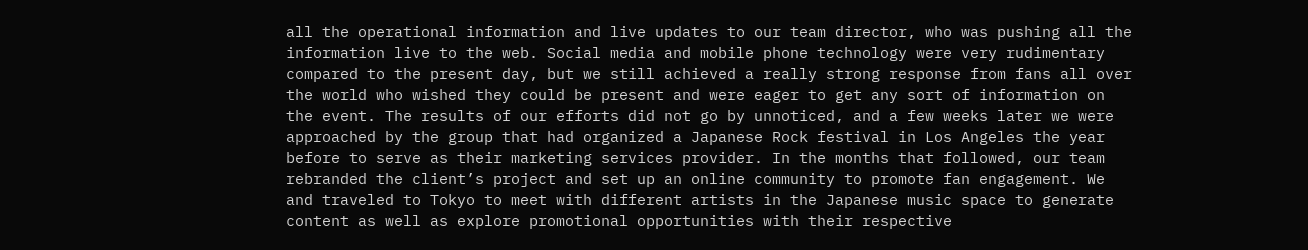all the operational information and live updates to our team director, who was pushing all the information live to the web. Social media and mobile phone technology were very rudimentary compared to the present day, but we still achieved a really strong response from fans all over the world who wished they could be present and were eager to get any sort of information on the event. The results of our efforts did not go by unnoticed, and a few weeks later we were approached by the group that had organized a Japanese Rock festival in Los Angeles the year before to serve as their marketing services provider. In the months that followed, our team rebranded the client’s project and set up an online community to promote fan engagement. We and traveled to Tokyo to meet with different artists in the Japanese music space to generate content as well as explore promotional opportunities with their respective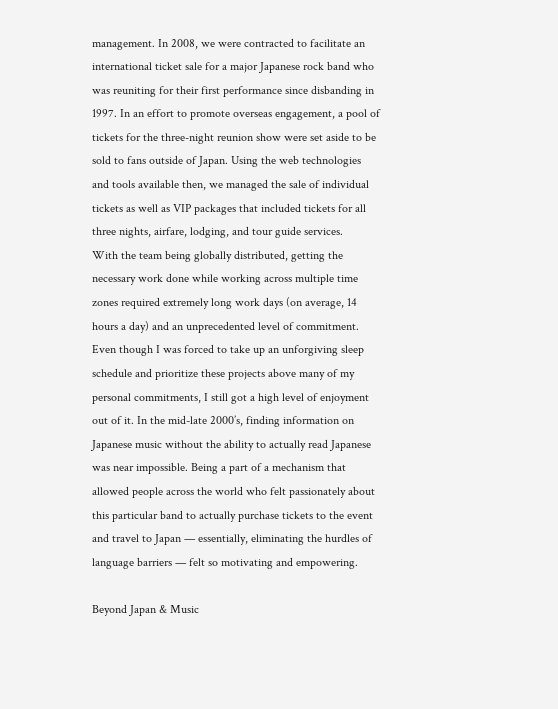management. In 2008, we were contracted to facilitate an international ticket sale for a major Japanese rock band who was reuniting for their first performance since disbanding in 1997. In an effort to promote overseas engagement, a pool of tickets for the three-night reunion show were set aside to be sold to fans outside of Japan. Using the web technologies and tools available then, we managed the sale of individual tickets as well as VIP packages that included tickets for all three nights, airfare, lodging, and tour guide services.
With the team being globally distributed, getting the necessary work done while working across multiple time zones required extremely long work days (on average, 14 hours a day) and an unprecedented level of commitment. Even though I was forced to take up an unforgiving sleep schedule and prioritize these projects above many of my personal commitments, I still got a high level of enjoyment out of it. In the mid-late 2000’s, finding information on Japanese music without the ability to actually read Japanese was near impossible. Being a part of a mechanism that allowed people across the world who felt passionately about this particular band to actually purchase tickets to the event and travel to Japan — essentially, eliminating the hurdles of language barriers — felt so motivating and empowering.

Beyond Japan & Music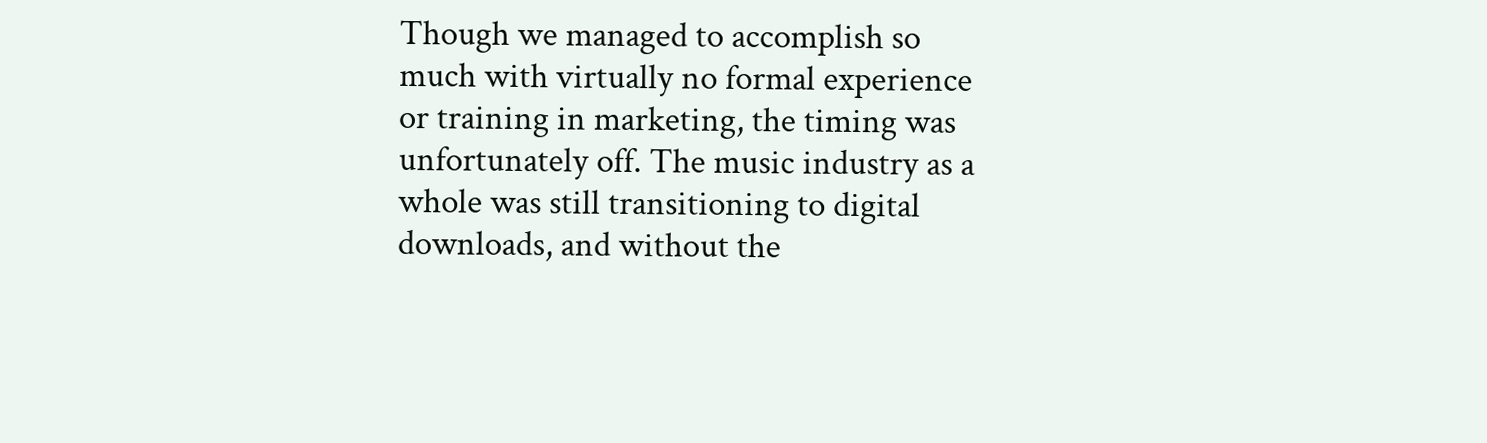Though we managed to accomplish so much with virtually no formal experience or training in marketing, the timing was unfortunately off. The music industry as a whole was still transitioning to digital downloads, and without the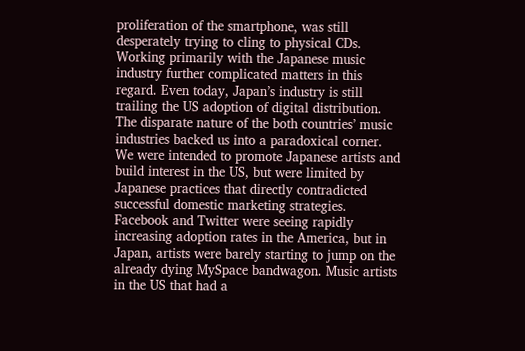proliferation of the smartphone, was still desperately trying to cling to physical CDs. Working primarily with the Japanese music industry further complicated matters in this regard. Even today, Japan’s industry is still trailing the US adoption of digital distribution. The disparate nature of the both countries’ music industries backed us into a paradoxical corner. We were intended to promote Japanese artists and build interest in the US, but were limited by Japanese practices that directly contradicted successful domestic marketing strategies. Facebook and Twitter were seeing rapidly increasing adoption rates in the America, but in Japan, artists were barely starting to jump on the already dying MySpace bandwagon. Music artists in the US that had a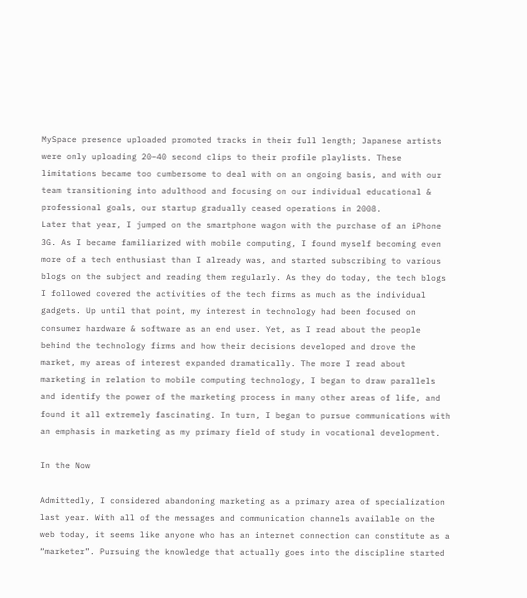MySpace presence uploaded promoted tracks in their full length; Japanese artists were only uploading 20–40 second clips to their profile playlists. These limitations became too cumbersome to deal with on an ongoing basis, and with our team transitioning into adulthood and focusing on our individual educational & professional goals, our startup gradually ceased operations in 2008.
Later that year, I jumped on the smartphone wagon with the purchase of an iPhone 3G. As I became familiarized with mobile computing, I found myself becoming even more of a tech enthusiast than I already was, and started subscribing to various blogs on the subject and reading them regularly. As they do today, the tech blogs I followed covered the activities of the tech firms as much as the individual gadgets. Up until that point, my interest in technology had been focused on consumer hardware & software as an end user. Yet, as I read about the people behind the technology firms and how their decisions developed and drove the market, my areas of interest expanded dramatically. The more I read about marketing in relation to mobile computing technology, I began to draw parallels and identify the power of the marketing process in many other areas of life, and found it all extremely fascinating. In turn, I began to pursue communications with an emphasis in marketing as my primary field of study in vocational development.

In the Now

Admittedly, I considered abandoning marketing as a primary area of specialization last year. With all of the messages and communication channels available on the web today, it seems like anyone who has an internet connection can constitute as a “marketer”. Pursuing the knowledge that actually goes into the discipline started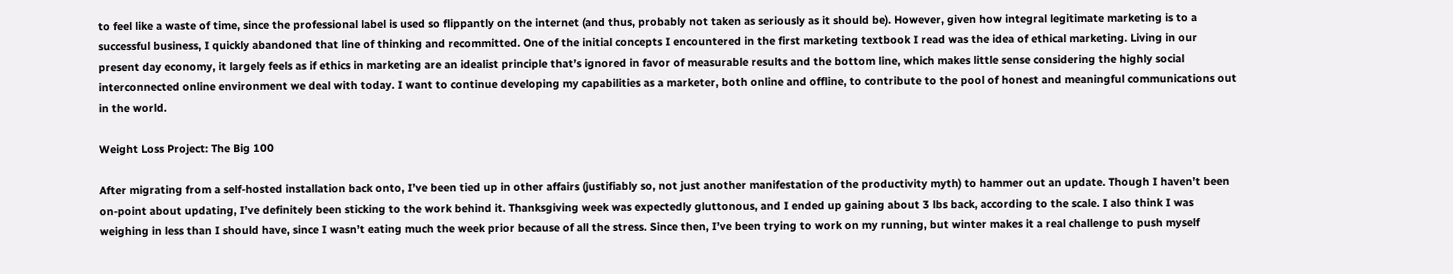to feel like a waste of time, since the professional label is used so flippantly on the internet (and thus, probably not taken as seriously as it should be). However, given how integral legitimate marketing is to a successful business, I quickly abandoned that line of thinking and recommitted. One of the initial concepts I encountered in the first marketing textbook I read was the idea of ethical marketing. Living in our present day economy, it largely feels as if ethics in marketing are an idealist principle that’s ignored in favor of measurable results and the bottom line, which makes little sense considering the highly social interconnected online environment we deal with today. I want to continue developing my capabilities as a marketer, both online and offline, to contribute to the pool of honest and meaningful communications out in the world.

Weight Loss Project: The Big 100

After migrating from a self-hosted installation back onto, I’ve been tied up in other affairs (justifiably so, not just another manifestation of the productivity myth) to hammer out an update. Though I haven’t been on-point about updating, I’ve definitely been sticking to the work behind it. Thanksgiving week was expectedly gluttonous, and I ended up gaining about 3 lbs back, according to the scale. I also think I was weighing in less than I should have, since I wasn’t eating much the week prior because of all the stress. Since then, I’ve been trying to work on my running, but winter makes it a real challenge to push myself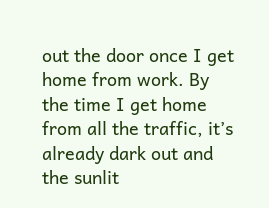out the door once I get home from work. By the time I get home from all the traffic, it’s already dark out and the sunlit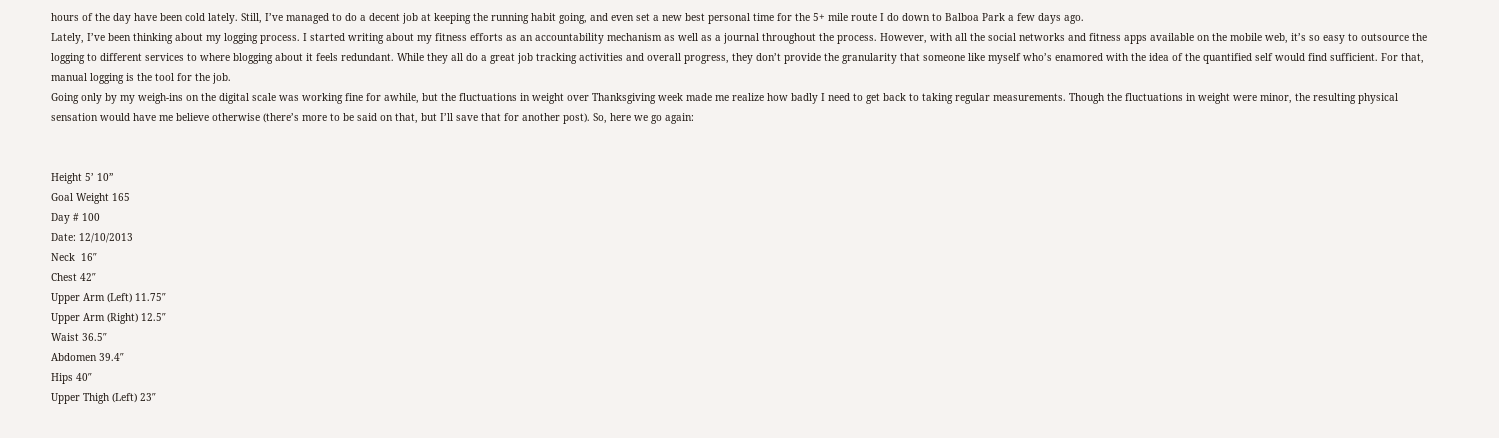hours of the day have been cold lately. Still, I’ve managed to do a decent job at keeping the running habit going, and even set a new best personal time for the 5+ mile route I do down to Balboa Park a few days ago.
Lately, I’ve been thinking about my logging process. I started writing about my fitness efforts as an accountability mechanism as well as a journal throughout the process. However, with all the social networks and fitness apps available on the mobile web, it’s so easy to outsource the logging to different services to where blogging about it feels redundant. While they all do a great job tracking activities and overall progress, they don’t provide the granularity that someone like myself who’s enamored with the idea of the quantified self would find sufficient. For that, manual logging is the tool for the job.
Going only by my weigh-ins on the digital scale was working fine for awhile, but the fluctuations in weight over Thanksgiving week made me realize how badly I need to get back to taking regular measurements. Though the fluctuations in weight were minor, the resulting physical sensation would have me believe otherwise (there’s more to be said on that, but I’ll save that for another post). So, here we go again:


Height 5’ 10”
Goal Weight 165
Day # 100
Date: 12/10/2013
Neck  16″
Chest 42″
Upper Arm (Left) 11.75″
Upper Arm (Right) 12.5″
Waist 36.5″
Abdomen 39.4″
Hips 40″
Upper Thigh (Left) 23″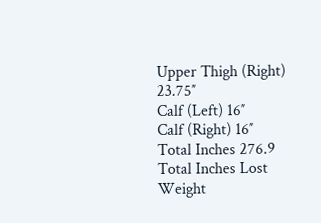Upper Thigh (Right) 23.75″
Calf (Left) 16″
Calf (Right) 16″
Total Inches 276.9
Total Inches Lost
Weight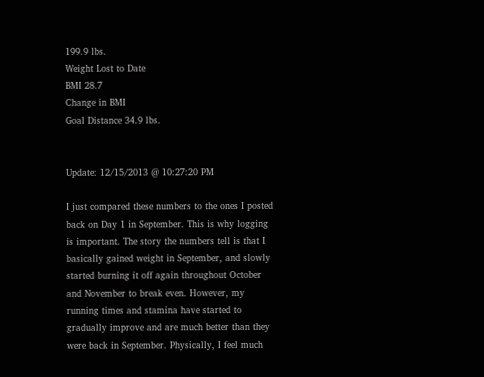199.9 lbs.
Weight Lost to Date
BMI 28.7
Change in BMI
Goal Distance 34.9 lbs.


Update: 12/15/2013 @ 10:27:20 PM

I just compared these numbers to the ones I posted back on Day 1 in September. This is why logging is important. The story the numbers tell is that I basically gained weight in September, and slowly started burning it off again throughout October and November to break even. However, my running times and stamina have started to gradually improve and are much better than they were back in September. Physically, I feel much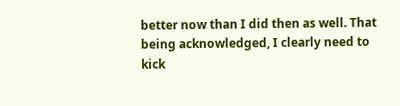better now than I did then as well. That being acknowledged, I clearly need to kick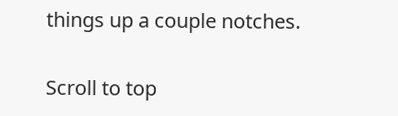things up a couple notches.

Scroll to top